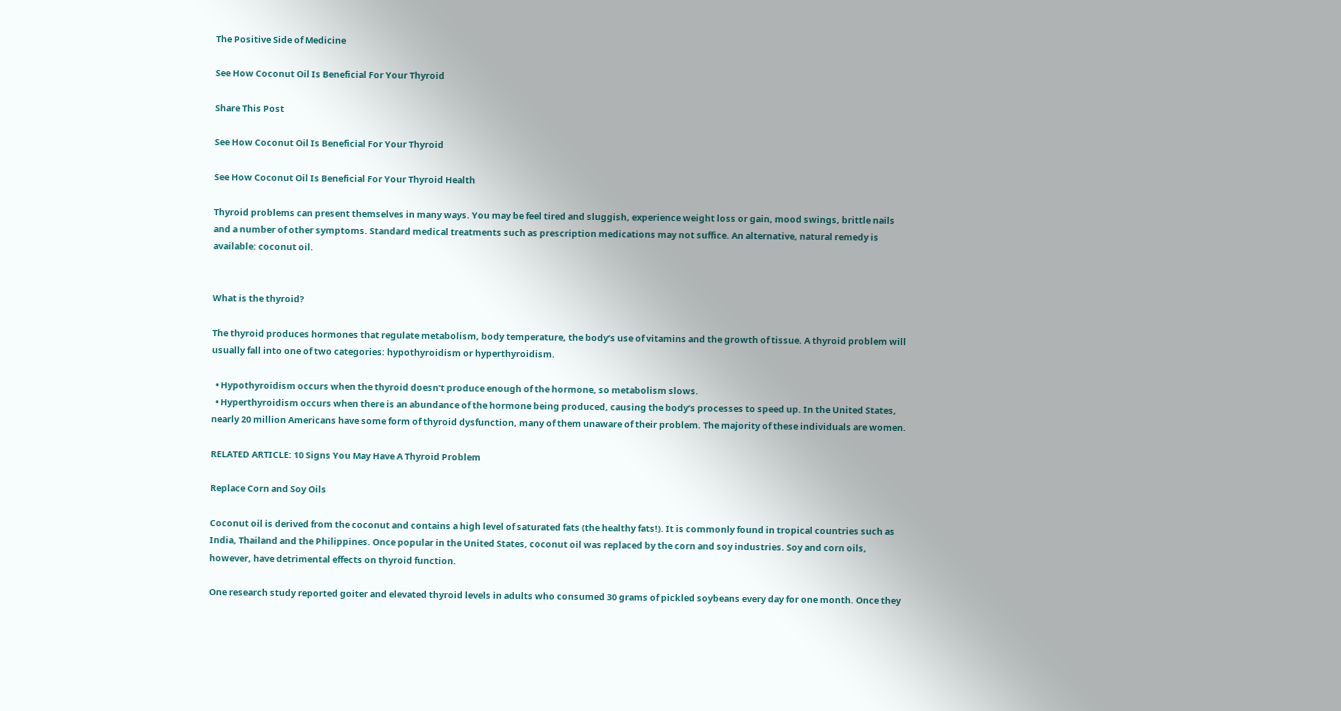The Positive Side of Medicine

See How Coconut Oil Is Beneficial For Your Thyroid

Share This Post

See How Coconut Oil Is Beneficial For Your Thyroid

See How Coconut Oil Is Beneficial For Your Thyroid Health

Thyroid problems can present themselves in many ways. You may be feel tired and sluggish, experience weight loss or gain, mood swings, brittle nails and a number of other symptoms. Standard medical treatments such as prescription medications may not suffice. An alternative, natural remedy is available: coconut oil.


What is the thyroid?

The thyroid produces hormones that regulate metabolism, body temperature, the body’s use of vitamins and the growth of tissue. A thyroid problem will usually fall into one of two categories: hypothyroidism or hyperthyroidism.

  • Hypothyroidism occurs when the thyroid doesn’t produce enough of the hormone, so metabolism slows.
  • Hyperthyroidism occurs when there is an abundance of the hormone being produced, causing the body’s processes to speed up. In the United States, nearly 20 million Americans have some form of thyroid dysfunction, many of them unaware of their problem. The majority of these individuals are women.

RELATED ARTICLE: 10 Signs You May Have A Thyroid Problem

Replace Corn and Soy Oils

Coconut oil is derived from the coconut and contains a high level of saturated fats (the healthy fats!). It is commonly found in tropical countries such as India, Thailand and the Philippines. Once popular in the United States, coconut oil was replaced by the corn and soy industries. Soy and corn oils, however, have detrimental effects on thyroid function.

One research study reported goiter and elevated thyroid levels in adults who consumed 30 grams of pickled soybeans every day for one month. Once they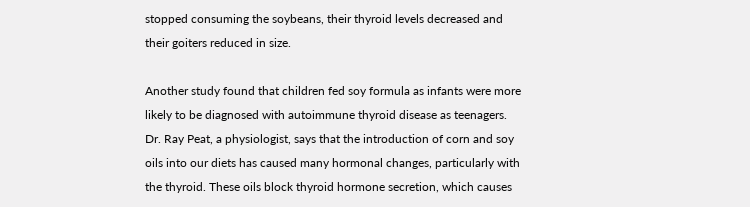stopped consuming the soybeans, their thyroid levels decreased and their goiters reduced in size.

Another study found that children fed soy formula as infants were more likely to be diagnosed with autoimmune thyroid disease as teenagers. Dr. Ray Peat, a physiologist, says that the introduction of corn and soy oils into our diets has caused many hormonal changes, particularly with the thyroid. These oils block thyroid hormone secretion, which causes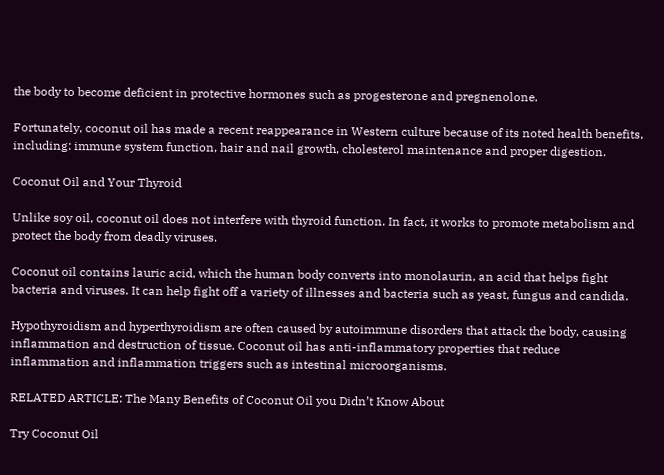the body to become deficient in protective hormones such as progesterone and pregnenolone.

Fortunately, coconut oil has made a recent reappearance in Western culture because of its noted health benefits, including: immune system function, hair and nail growth, cholesterol maintenance and proper digestion.

Coconut Oil and Your Thyroid

Unlike soy oil, coconut oil does not interfere with thyroid function. In fact, it works to promote metabolism and protect the body from deadly viruses.

Coconut oil contains lauric acid, which the human body converts into monolaurin, an acid that helps fight bacteria and viruses. It can help fight off a variety of illnesses and bacteria such as yeast, fungus and candida.

Hypothyroidism and hyperthyroidism are often caused by autoimmune disorders that attack the body, causing inflammation and destruction of tissue. Coconut oil has anti-inflammatory properties that reduce inflammation and inflammation triggers such as intestinal microorganisms.

RELATED ARTICLE: The Many Benefits of Coconut Oil you Didn’t Know About

Try Coconut Oil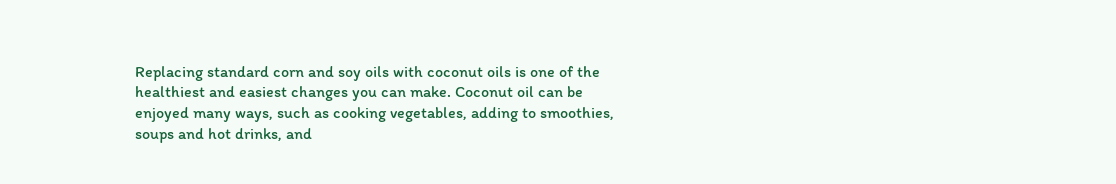Replacing standard corn and soy oils with coconut oils is one of the healthiest and easiest changes you can make. Coconut oil can be enjoyed many ways, such as cooking vegetables, adding to smoothies, soups and hot drinks, and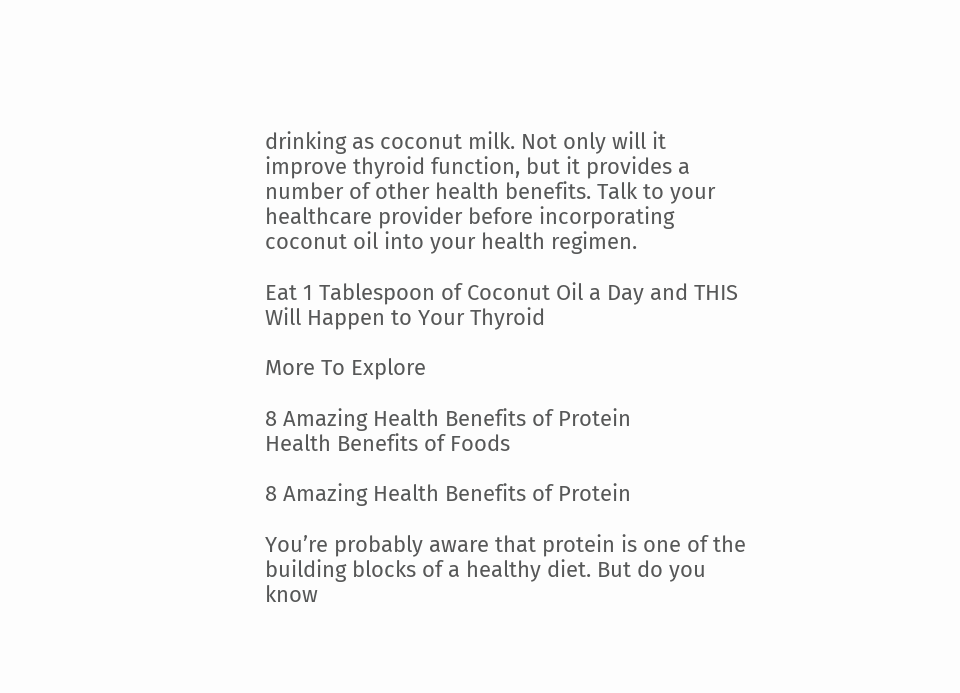drinking as coconut milk. Not only will it improve thyroid function, but it provides a number of other health benefits. Talk to your healthcare provider before incorporating coconut oil into your health regimen.

Eat 1 Tablespoon of Coconut Oil a Day and THIS Will Happen to Your Thyroid

More To Explore

8 Amazing Health Benefits of Protein
Health Benefits of Foods

8 Amazing Health Benefits of Protein

You’re probably aware that protein is one of the building blocks of a healthy diet. But do you know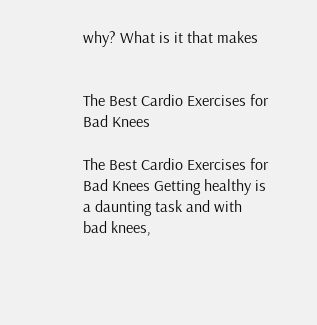why? What is it that makes


The Best Cardio Exercises for Bad Knees

The Best Cardio Exercises for Bad Knees Getting healthy is a daunting task and with bad knees,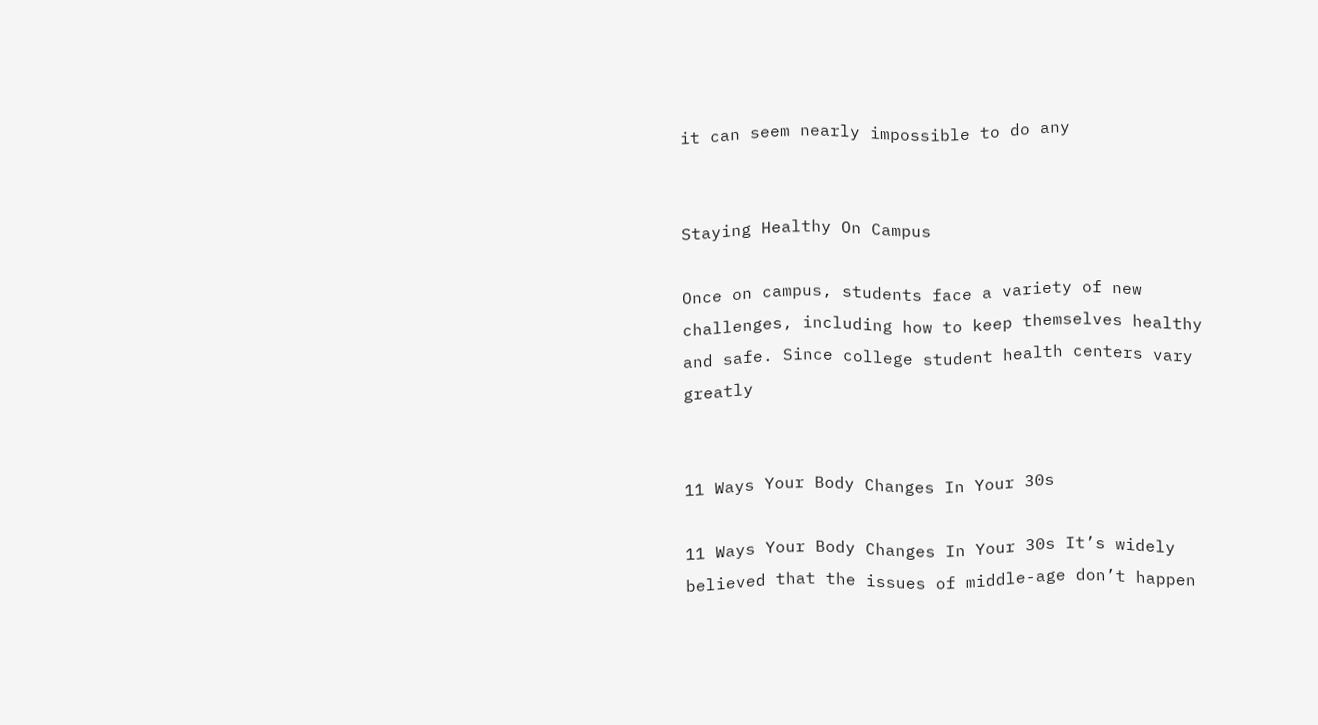it can seem nearly impossible to do any


Staying Healthy On Campus

Once on campus, students face a variety of new challenges, including how to keep themselves healthy and safe. Since college student health centers vary greatly


11 Ways Your Body Changes In Your 30s

11 Ways Your Body Changes In Your 30s It’s widely believed that the issues of middle-age don’t happen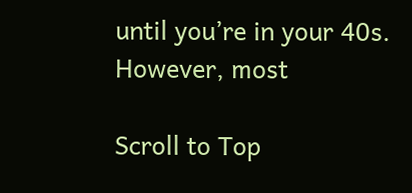until you’re in your 40s. However, most

Scroll to Top